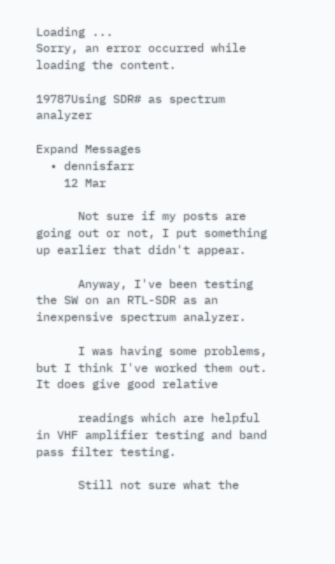Loading ...
Sorry, an error occurred while loading the content.

19787Using SDR# as spectrum analyzer

Expand Messages
  • dennisfarr
    12 Mar

      Not sure if my posts are going out or not, I put something up earlier that didn't appear.

      Anyway, I've been testing the SW on an RTL-SDR as an inexpensive spectrum analyzer.

      I was having some problems, but I think I've worked them out.  It does give good relative

      readings which are helpful in VHF amplifier testing and band pass filter testing.

      Still not sure what the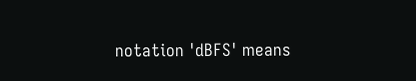notation 'dBFS' means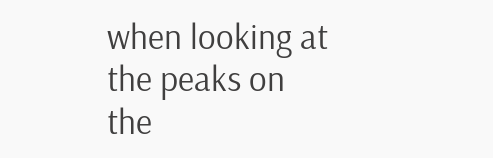when looking at the peaks on the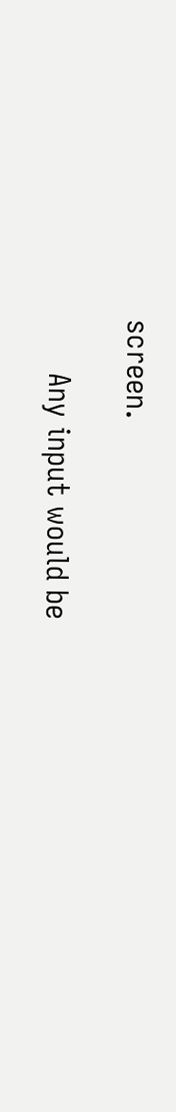screen.

      Any input would be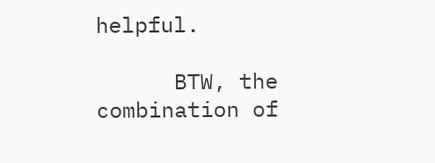helpful.

      BTW, the combination of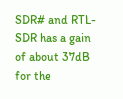SDR# and RTL-SDR has a gain of about 37dB for the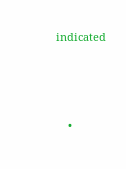indicated



    •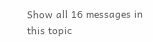Show all 16 messages in this topic